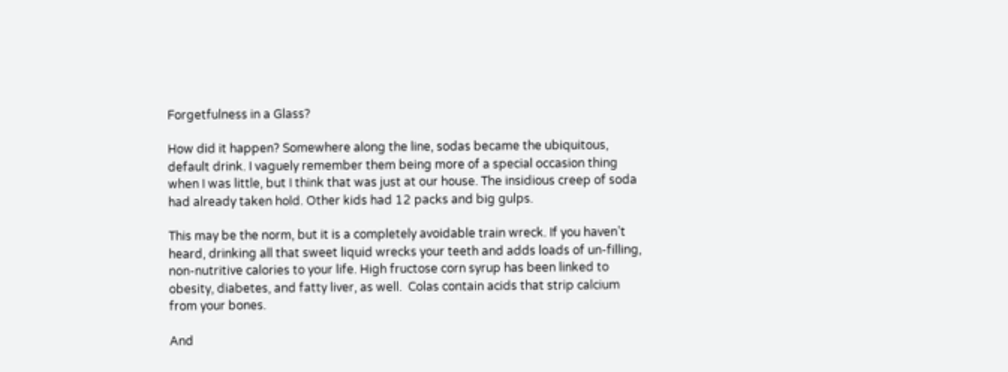Forgetfulness in a Glass?

How did it happen? Somewhere along the line, sodas became the ubiquitous, default drink. I vaguely remember them being more of a special occasion thing when I was little, but I think that was just at our house. The insidious creep of soda had already taken hold. Other kids had 12 packs and big gulps.

This may be the norm, but it is a completely avoidable train wreck. If you haven’t heard, drinking all that sweet liquid wrecks your teeth and adds loads of un-filling, non-nutritive calories to your life. High fructose corn syrup has been linked to obesity, diabetes, and fatty liver, as well.  Colas contain acids that strip calcium from your bones.

And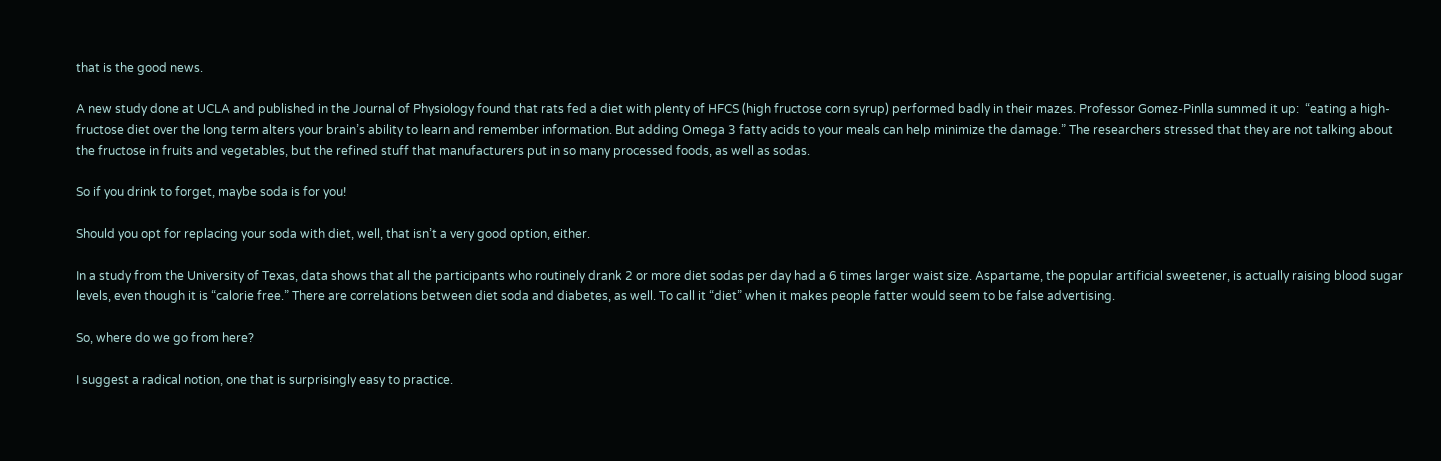that is the good news.

A new study done at UCLA and published in the Journal of Physiology found that rats fed a diet with plenty of HFCS (high fructose corn syrup) performed badly in their mazes. Professor Gomez-Pinlla summed it up:  “eating a high-fructose diet over the long term alters your brain’s ability to learn and remember information. But adding Omega 3 fatty acids to your meals can help minimize the damage.” The researchers stressed that they are not talking about the fructose in fruits and vegetables, but the refined stuff that manufacturers put in so many processed foods, as well as sodas.

So if you drink to forget, maybe soda is for you!

Should you opt for replacing your soda with diet, well, that isn’t a very good option, either.

In a study from the University of Texas, data shows that all the participants who routinely drank 2 or more diet sodas per day had a 6 times larger waist size. Aspartame, the popular artificial sweetener, is actually raising blood sugar levels, even though it is “calorie free.” There are correlations between diet soda and diabetes, as well. To call it “diet” when it makes people fatter would seem to be false advertising.

So, where do we go from here?

I suggest a radical notion, one that is surprisingly easy to practice.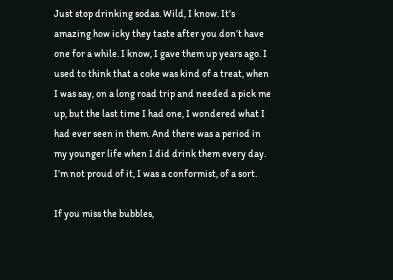Just stop drinking sodas. Wild, I know. It’s amazing how icky they taste after you don’t have one for a while. I know, I gave them up years ago. I used to think that a coke was kind of a treat, when I was say, on a long road trip and needed a pick me up, but the last time I had one, I wondered what I had ever seen in them. And there was a period in my younger life when I did drink them every day. I’m not proud of it, I was a conformist, of a sort.

If you miss the bubbles,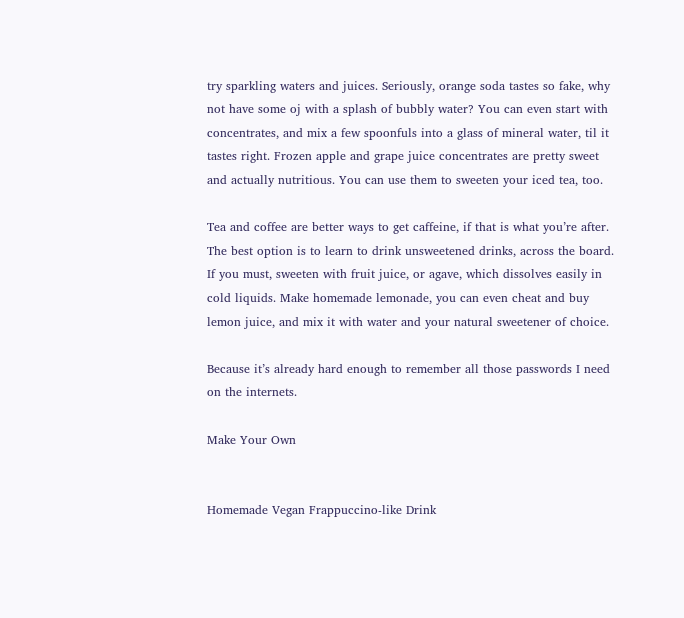try sparkling waters and juices. Seriously, orange soda tastes so fake, why not have some oj with a splash of bubbly water? You can even start with concentrates, and mix a few spoonfuls into a glass of mineral water, til it tastes right. Frozen apple and grape juice concentrates are pretty sweet and actually nutritious. You can use them to sweeten your iced tea, too.

Tea and coffee are better ways to get caffeine, if that is what you’re after. The best option is to learn to drink unsweetened drinks, across the board. If you must, sweeten with fruit juice, or agave, which dissolves easily in cold liquids. Make homemade lemonade, you can even cheat and buy lemon juice, and mix it with water and your natural sweetener of choice.

Because it’s already hard enough to remember all those passwords I need on the internets.

Make Your Own


Homemade Vegan Frappuccino-like Drink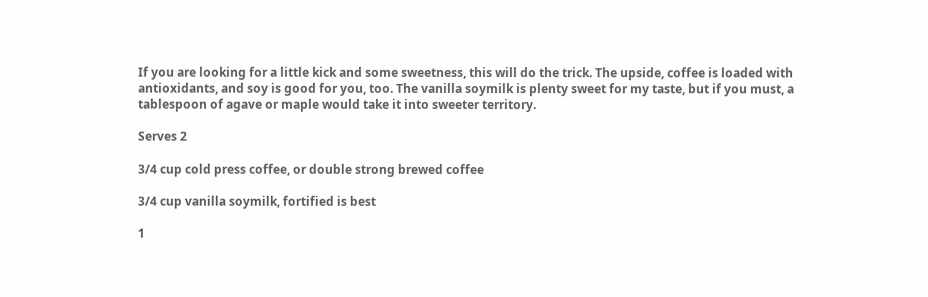If you are looking for a little kick and some sweetness, this will do the trick. The upside, coffee is loaded with antioxidants, and soy is good for you, too. The vanilla soymilk is plenty sweet for my taste, but if you must, a tablespoon of agave or maple would take it into sweeter territory.

Serves 2

3/4 cup cold press coffee, or double strong brewed coffee

3/4 cup vanilla soymilk, fortified is best

1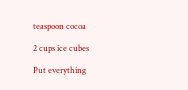teaspoon cocoa

2 cups ice cubes

Put everything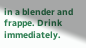in a blender and frappe. Drink immediately.